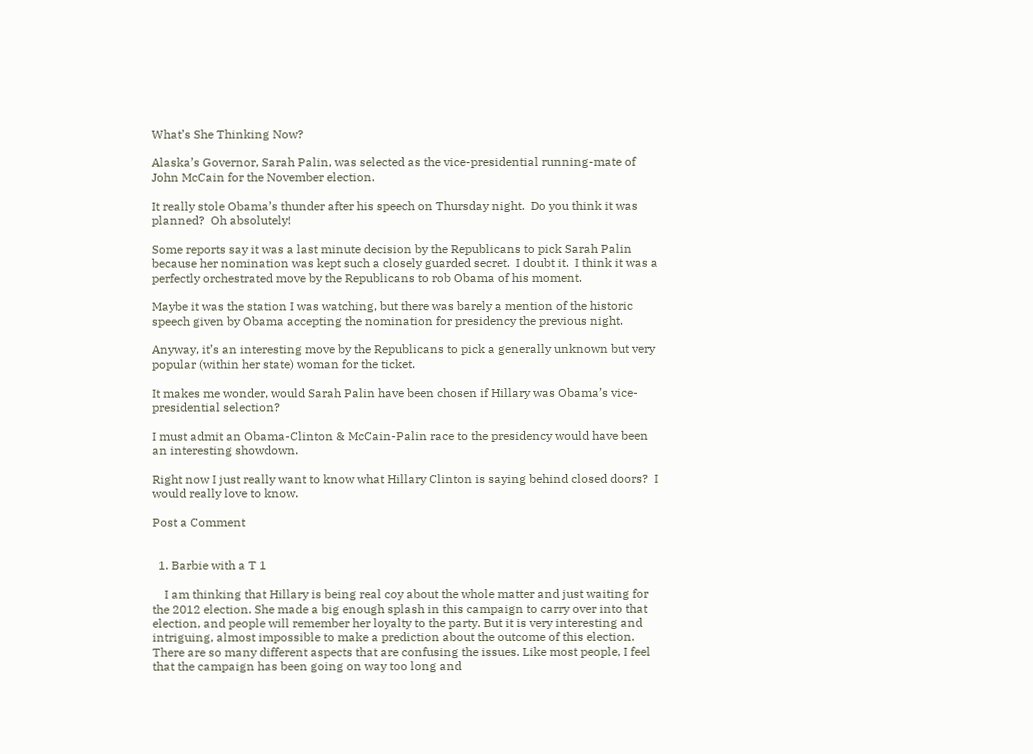What’s She Thinking Now?

Alaska’s Governor, Sarah Palin, was selected as the vice-presidential running-mate of John McCain for the November election.

It really stole Obama’s thunder after his speech on Thursday night.  Do you think it was planned?  Oh absolutely!

Some reports say it was a last minute decision by the Republicans to pick Sarah Palin because her nomination was kept such a closely guarded secret.  I doubt it.  I think it was a perfectly orchestrated move by the Republicans to rob Obama of his moment.

Maybe it was the station I was watching, but there was barely a mention of the historic speech given by Obama accepting the nomination for presidency the previous night.

Anyway, it’s an interesting move by the Republicans to pick a generally unknown but very popular (within her state) woman for the ticket.

It makes me wonder, would Sarah Palin have been chosen if Hillary was Obama’s vice-presidential selection?

I must admit an Obama-Clinton & McCain-Palin race to the presidency would have been an interesting showdown.

Right now I just really want to know what Hillary Clinton is saying behind closed doors?  I would really love to know.

Post a Comment


  1. Barbie with a T 1

    I am thinking that Hillary is being real coy about the whole matter and just waiting for the 2012 election. She made a big enough splash in this campaign to carry over into that election, and people will remember her loyalty to the party. But it is very interesting and intriguing, almost impossible to make a prediction about the outcome of this election. There are so many different aspects that are confusing the issues. Like most people, I feel that the campaign has been going on way too long and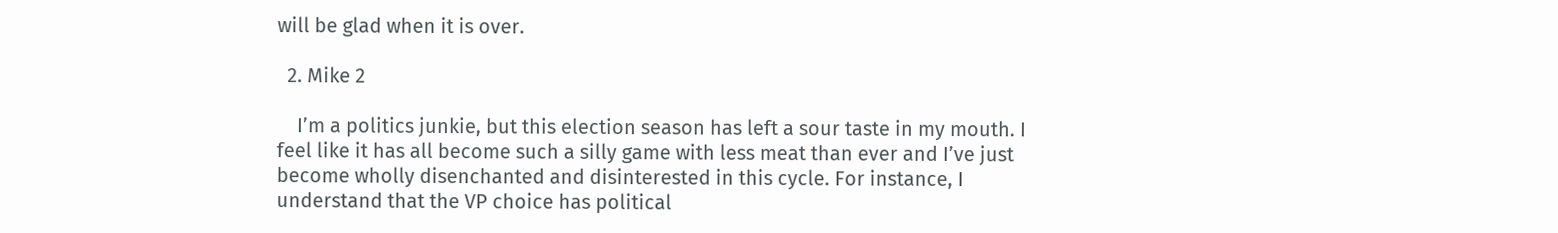will be glad when it is over.

  2. Mike 2

    I’m a politics junkie, but this election season has left a sour taste in my mouth. I feel like it has all become such a silly game with less meat than ever and I’ve just become wholly disenchanted and disinterested in this cycle. For instance, I understand that the VP choice has political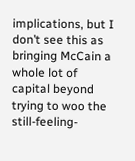implications, but I don’t see this as bringing McCain a whole lot of capital beyond trying to woo the still-feeling-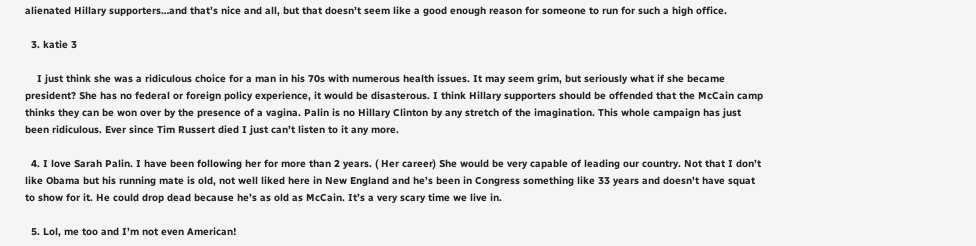alienated Hillary supporters…and that’s nice and all, but that doesn’t seem like a good enough reason for someone to run for such a high office.

  3. katie 3

    I just think she was a ridiculous choice for a man in his 70s with numerous health issues. It may seem grim, but seriously what if she became president? She has no federal or foreign policy experience, it would be disasterous. I think Hillary supporters should be offended that the McCain camp thinks they can be won over by the presence of a vagina. Palin is no Hillary Clinton by any stretch of the imagination. This whole campaign has just been ridiculous. Ever since Tim Russert died I just can’t listen to it any more.

  4. I love Sarah Palin. I have been following her for more than 2 years. ( Her career) She would be very capable of leading our country. Not that I don’t like Obama but his running mate is old, not well liked here in New England and he’s been in Congress something like 33 years and doesn’t have squat to show for it. He could drop dead because he’s as old as McCain. It’s a very scary time we live in.

  5. Lol, me too and I’m not even American!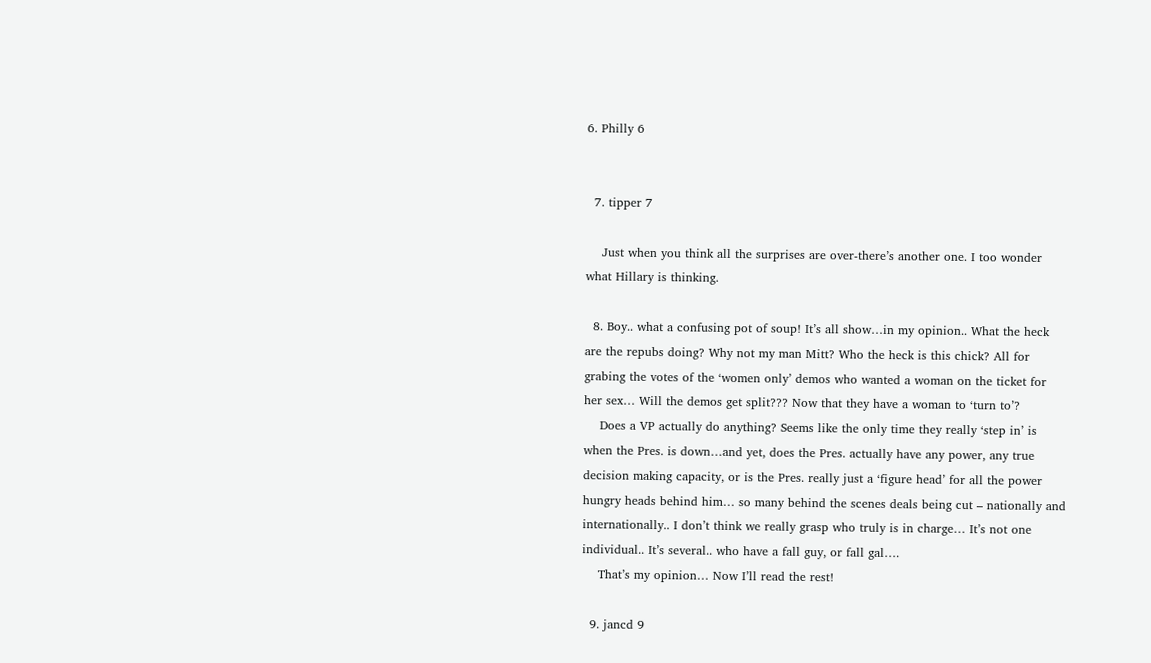6. Philly 6


  7. tipper 7

    Just when you think all the surprises are over-there’s another one. I too wonder what Hillary is thinking.

  8. Boy.. what a confusing pot of soup! It’s all show…in my opinion.. What the heck are the repubs doing? Why not my man Mitt? Who the heck is this chick? All for grabing the votes of the ‘women only’ demos who wanted a woman on the ticket for her sex… Will the demos get split??? Now that they have a woman to ‘turn to’?
    Does a VP actually do anything? Seems like the only time they really ‘step in’ is when the Pres. is down…and yet, does the Pres. actually have any power, any true decision making capacity, or is the Pres. really just a ‘figure head’ for all the power hungry heads behind him… so many behind the scenes deals being cut – nationally and internationally.. I don’t think we really grasp who truly is in charge… It’s not one individual.. It’s several.. who have a fall guy, or fall gal….
    That’s my opinion… Now I’ll read the rest!

  9. jancd 9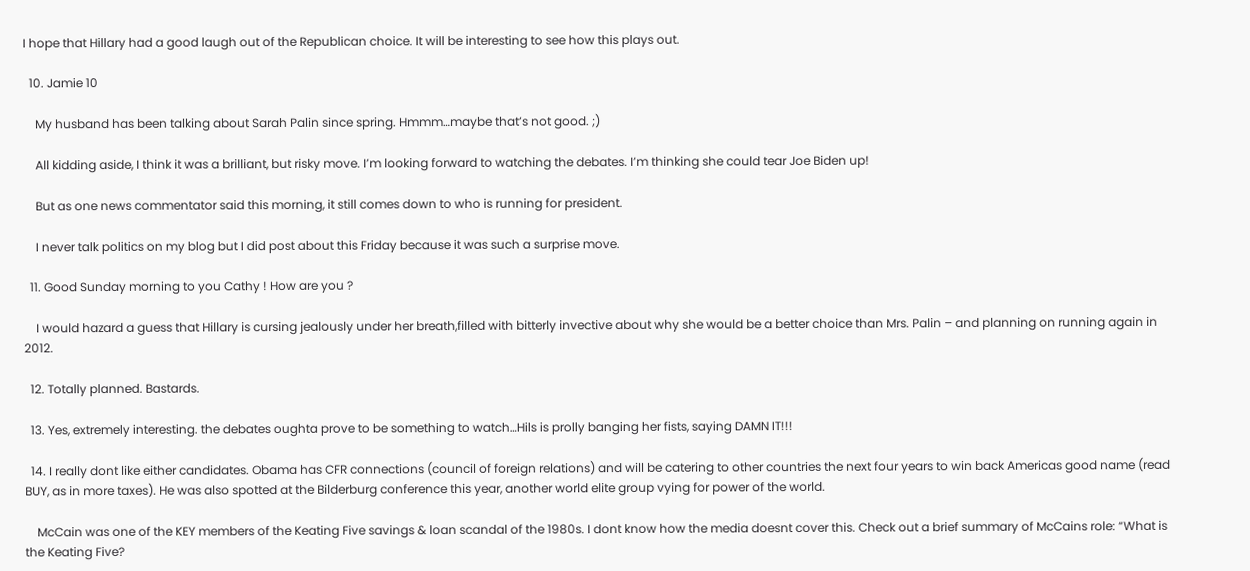I hope that Hillary had a good laugh out of the Republican choice. It will be interesting to see how this plays out.

  10. Jamie 10

    My husband has been talking about Sarah Palin since spring. Hmmm…maybe that’s not good. ;)

    All kidding aside, I think it was a brilliant, but risky move. I’m looking forward to watching the debates. I’m thinking she could tear Joe Biden up!

    But as one news commentator said this morning, it still comes down to who is running for president.

    I never talk politics on my blog but I did post about this Friday because it was such a surprise move.

  11. Good Sunday morning to you Cathy ! How are you ?

    I would hazard a guess that Hillary is cursing jealously under her breath,filled with bitterly invective about why she would be a better choice than Mrs. Palin – and planning on running again in 2012.

  12. Totally planned. Bastards.

  13. Yes, extremely interesting. the debates oughta prove to be something to watch…Hils is prolly banging her fists, saying DAMN IT!!!

  14. I really dont like either candidates. Obama has CFR connections (council of foreign relations) and will be catering to other countries the next four years to win back Americas good name (read BUY, as in more taxes). He was also spotted at the Bilderburg conference this year, another world elite group vying for power of the world.

    McCain was one of the KEY members of the Keating Five savings & loan scandal of the 1980s. I dont know how the media doesnt cover this. Check out a brief summary of McCains role: “What is the Keating Five?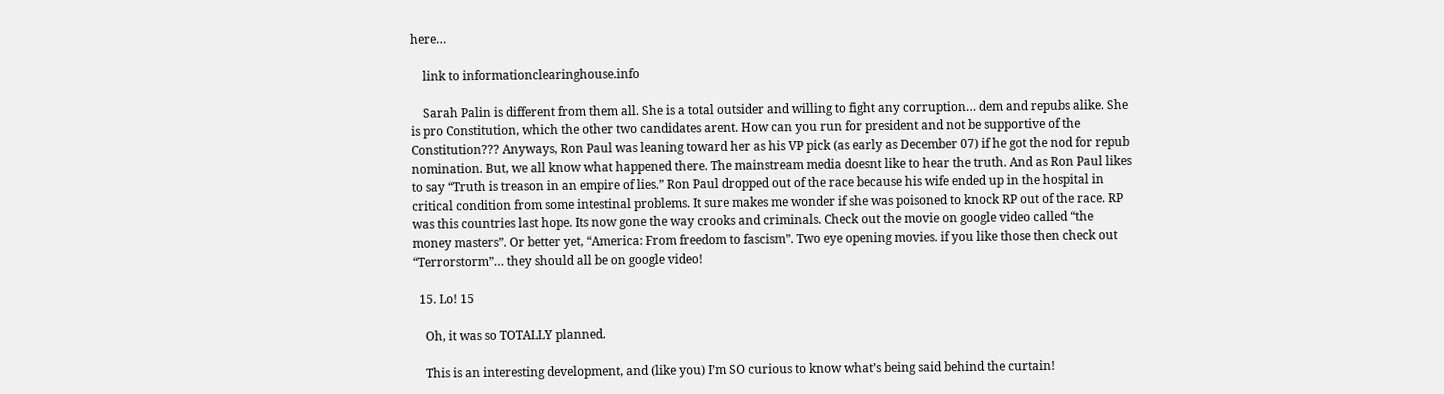here…

    link to informationclearinghouse.info

    Sarah Palin is different from them all. She is a total outsider and willing to fight any corruption… dem and repubs alike. She is pro Constitution, which the other two candidates arent. How can you run for president and not be supportive of the Constitution??? Anyways, Ron Paul was leaning toward her as his VP pick (as early as December 07) if he got the nod for repub nomination. But, we all know what happened there. The mainstream media doesnt like to hear the truth. And as Ron Paul likes to say “Truth is treason in an empire of lies.” Ron Paul dropped out of the race because his wife ended up in the hospital in critical condition from some intestinal problems. It sure makes me wonder if she was poisoned to knock RP out of the race. RP was this countries last hope. Its now gone the way crooks and criminals. Check out the movie on google video called “the money masters”. Or better yet, “America: From freedom to fascism”. Two eye opening movies. if you like those then check out “Terrorstorm”… they should all be on google video!

  15. Lo! 15

    Oh, it was so TOTALLY planned.

    This is an interesting development, and (like you) I’m SO curious to know what’s being said behind the curtain!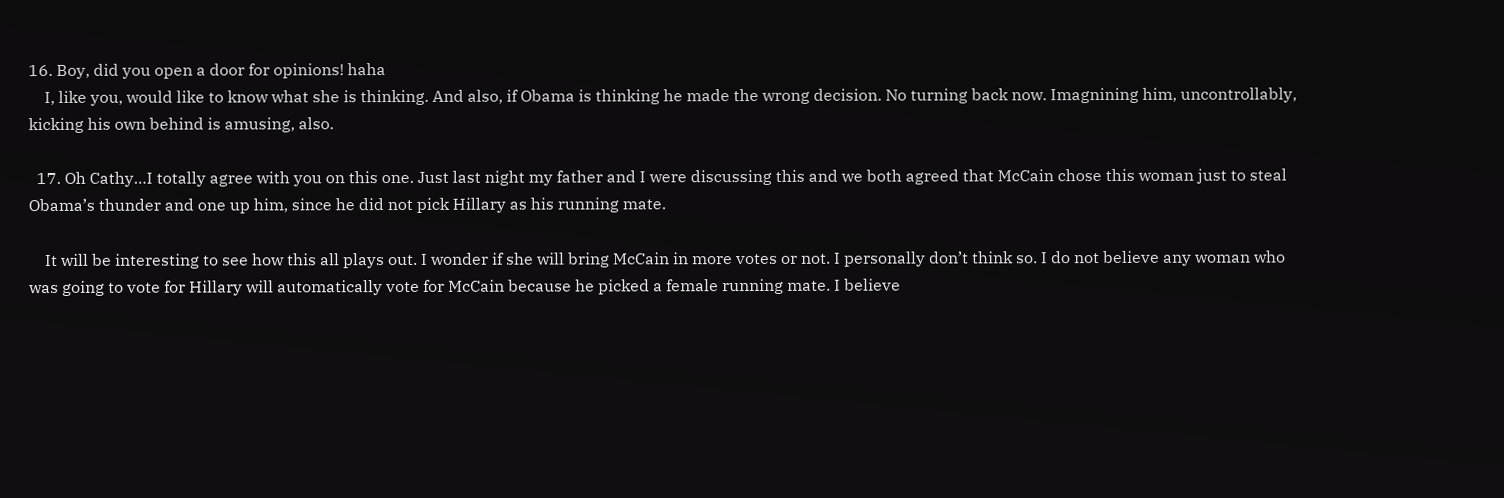16. Boy, did you open a door for opinions! haha
    I, like you, would like to know what she is thinking. And also, if Obama is thinking he made the wrong decision. No turning back now. Imagnining him, uncontrollably, kicking his own behind is amusing, also.

  17. Oh Cathy…I totally agree with you on this one. Just last night my father and I were discussing this and we both agreed that McCain chose this woman just to steal Obama’s thunder and one up him, since he did not pick Hillary as his running mate.

    It will be interesting to see how this all plays out. I wonder if she will bring McCain in more votes or not. I personally don’t think so. I do not believe any woman who was going to vote for Hillary will automatically vote for McCain because he picked a female running mate. I believe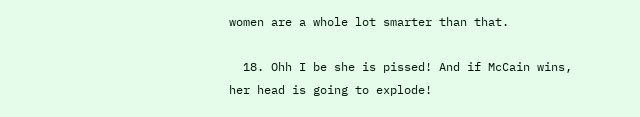women are a whole lot smarter than that.

  18. Ohh I be she is pissed! And if McCain wins, her head is going to explode!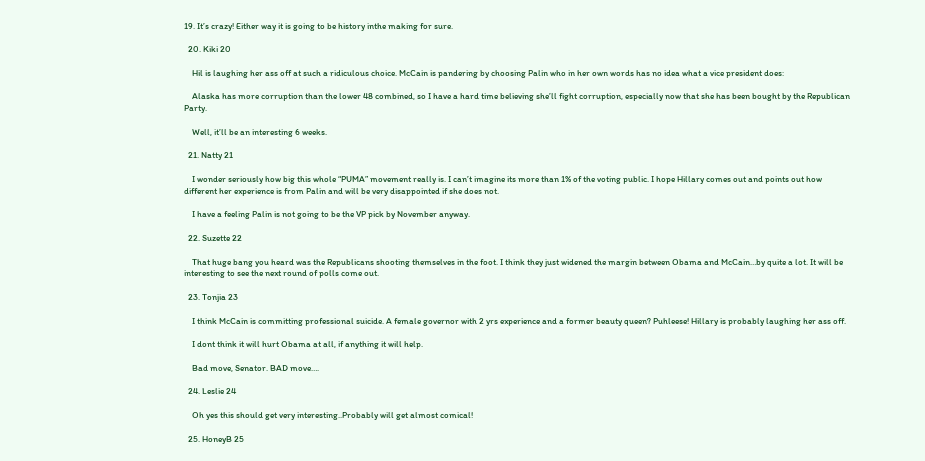19. It’s crazy! Either way it is going to be history inthe making for sure.

  20. Kiki 20

    Hil is laughing her ass off at such a ridiculous choice. McCain is pandering by choosing Palin who in her own words has no idea what a vice president does:

    Alaska has more corruption than the lower 48 combined, so I have a hard time believing she’ll fight corruption, especially now that she has been bought by the Republican Party.

    Well, it’ll be an interesting 6 weeks.

  21. Natty 21

    I wonder seriously how big this whole “PUMA” movement really is. I can’t imagine its more than 1% of the voting public. I hope Hillary comes out and points out how different her experience is from Palin and will be very disappointed if she does not.

    I have a feeling Palin is not going to be the VP pick by November anyway.

  22. Suzette 22

    That huge bang you heard was the Republicans shooting themselves in the foot. I think they just widened the margin between Obama and McCain…by quite a lot. It will be interesting to see the next round of polls come out.

  23. Tonjia 23

    I think McCain is committing professional suicide. A female governor with 2 yrs experience and a former beauty queen? Puhleese! Hillary is probably laughing her ass off.

    I dont think it will hurt Obama at all, if anything it will help.

    Bad move, Senator. BAD move….

  24. Leslie 24

    Oh yes this should get very interesting..Probably will get almost comical!

  25. HoneyB 25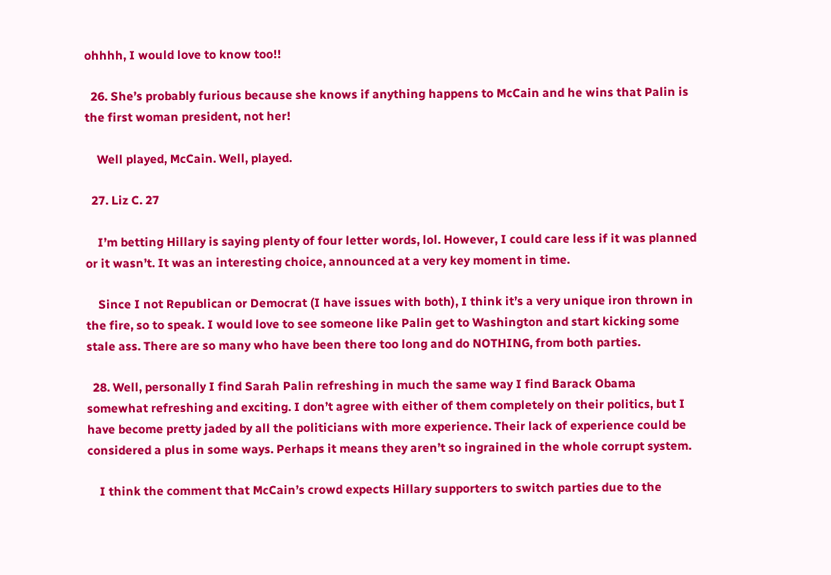ohhhh, I would love to know too!!

  26. She’s probably furious because she knows if anything happens to McCain and he wins that Palin is the first woman president, not her!

    Well played, McCain. Well, played.

  27. Liz C. 27

    I’m betting Hillary is saying plenty of four letter words, lol. However, I could care less if it was planned or it wasn’t. It was an interesting choice, announced at a very key moment in time.

    Since I not Republican or Democrat (I have issues with both), I think it’s a very unique iron thrown in the fire, so to speak. I would love to see someone like Palin get to Washington and start kicking some stale ass. There are so many who have been there too long and do NOTHING, from both parties.

  28. Well, personally I find Sarah Palin refreshing in much the same way I find Barack Obama somewhat refreshing and exciting. I don’t agree with either of them completely on their politics, but I have become pretty jaded by all the politicians with more experience. Their lack of experience could be considered a plus in some ways. Perhaps it means they aren’t so ingrained in the whole corrupt system.

    I think the comment that McCain’s crowd expects Hillary supporters to switch parties due to the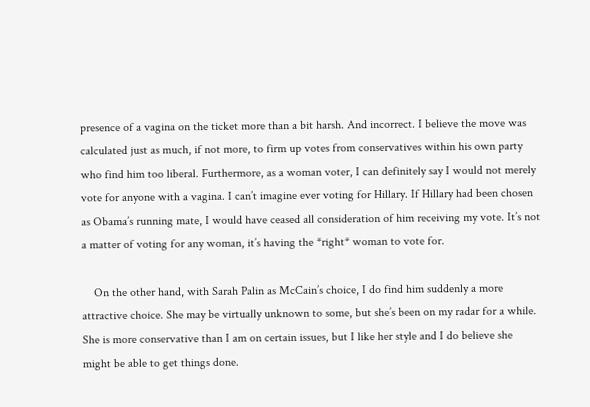presence of a vagina on the ticket more than a bit harsh. And incorrect. I believe the move was calculated just as much, if not more, to firm up votes from conservatives within his own party who find him too liberal. Furthermore, as a woman voter, I can definitely say I would not merely vote for anyone with a vagina. I can’t imagine ever voting for Hillary. If Hillary had been chosen as Obama’s running mate, I would have ceased all consideration of him receiving my vote. It’s not a matter of voting for any woman, it’s having the *right* woman to vote for.

    On the other hand, with Sarah Palin as McCain’s choice, I do find him suddenly a more attractive choice. She may be virtually unknown to some, but she’s been on my radar for a while. She is more conservative than I am on certain issues, but I like her style and I do believe she might be able to get things done.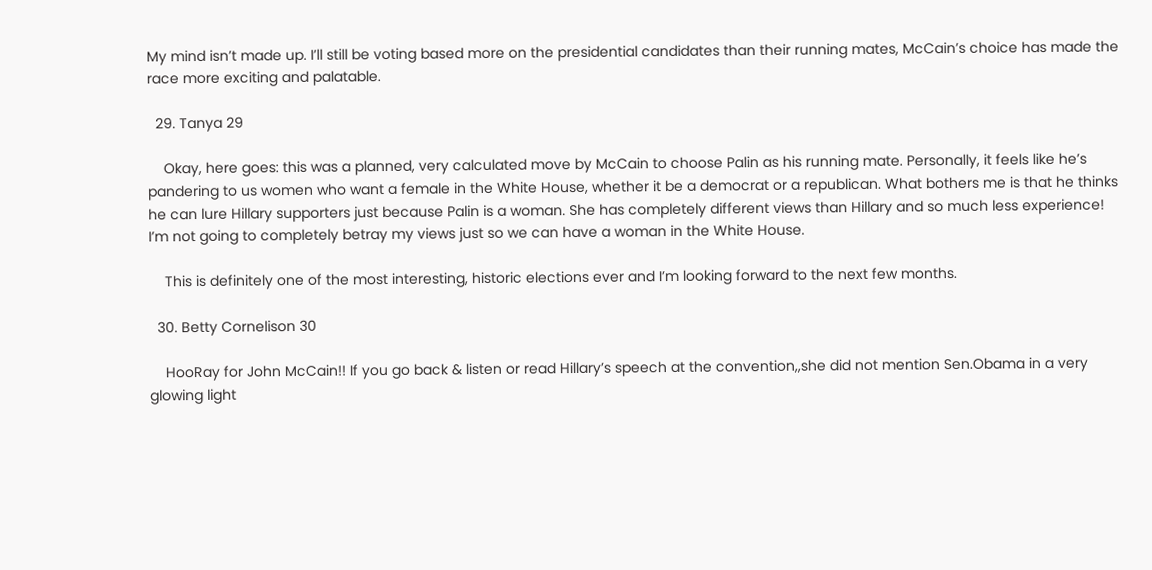My mind isn’t made up. I’ll still be voting based more on the presidential candidates than their running mates, McCain’s choice has made the race more exciting and palatable.

  29. Tanya 29

    Okay, here goes: this was a planned, very calculated move by McCain to choose Palin as his running mate. Personally, it feels like he’s pandering to us women who want a female in the White House, whether it be a democrat or a republican. What bothers me is that he thinks he can lure Hillary supporters just because Palin is a woman. She has completely different views than Hillary and so much less experience! I’m not going to completely betray my views just so we can have a woman in the White House.

    This is definitely one of the most interesting, historic elections ever and I’m looking forward to the next few months.

  30. Betty Cornelison 30

    HooRay for John McCain!! If you go back & listen or read Hillary’s speech at the convention,,she did not mention Sen.Obama in a very glowing light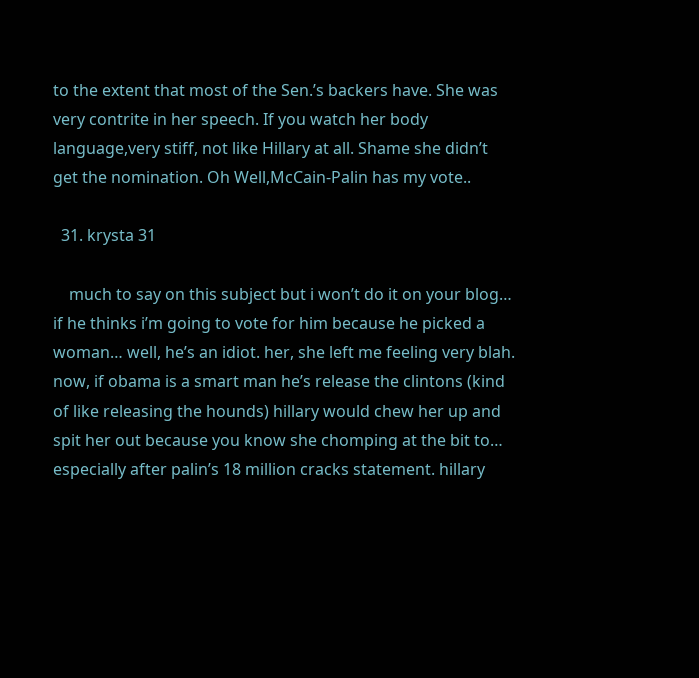to the extent that most of the Sen.’s backers have. She was very contrite in her speech. If you watch her body language,very stiff, not like Hillary at all. Shame she didn’t get the nomination. Oh Well,McCain-Palin has my vote..

  31. krysta 31

    much to say on this subject but i won’t do it on your blog… if he thinks i’m going to vote for him because he picked a woman… well, he’s an idiot. her, she left me feeling very blah. now, if obama is a smart man he’s release the clintons (kind of like releasing the hounds) hillary would chew her up and spit her out because you know she chomping at the bit to… especially after palin’s 18 million cracks statement. hillary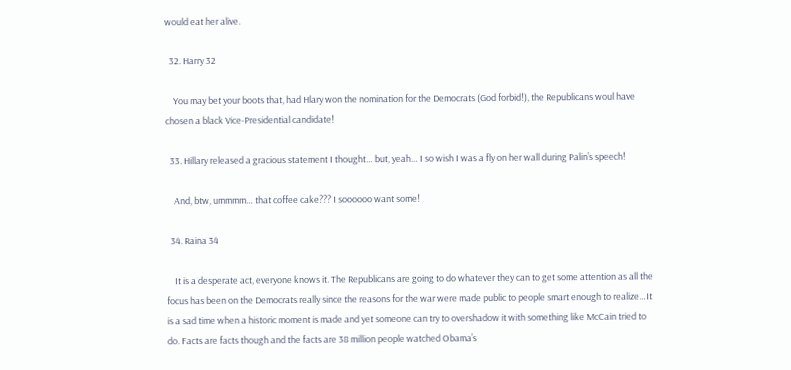would eat her alive.

  32. Harry 32

    You may bet your boots that, had Hlary won the nomination for the Democrats (God forbid!), the Republicans woul have chosen a black Vice-Presidential candidate!

  33. Hillary released a gracious statement I thought… but, yeah… I so wish I was a fly on her wall during Palin’s speech!

    And, btw, ummmm… that coffee cake??? I soooooo want some!

  34. Raina 34

    It is a desperate act, everyone knows it. The Republicans are going to do whatever they can to get some attention as all the focus has been on the Democrats really since the reasons for the war were made public to people smart enough to realize…It is a sad time when a historic moment is made and yet someone can try to overshadow it with something like McCain tried to do. Facts are facts though and the facts are 38 million people watched Obama’s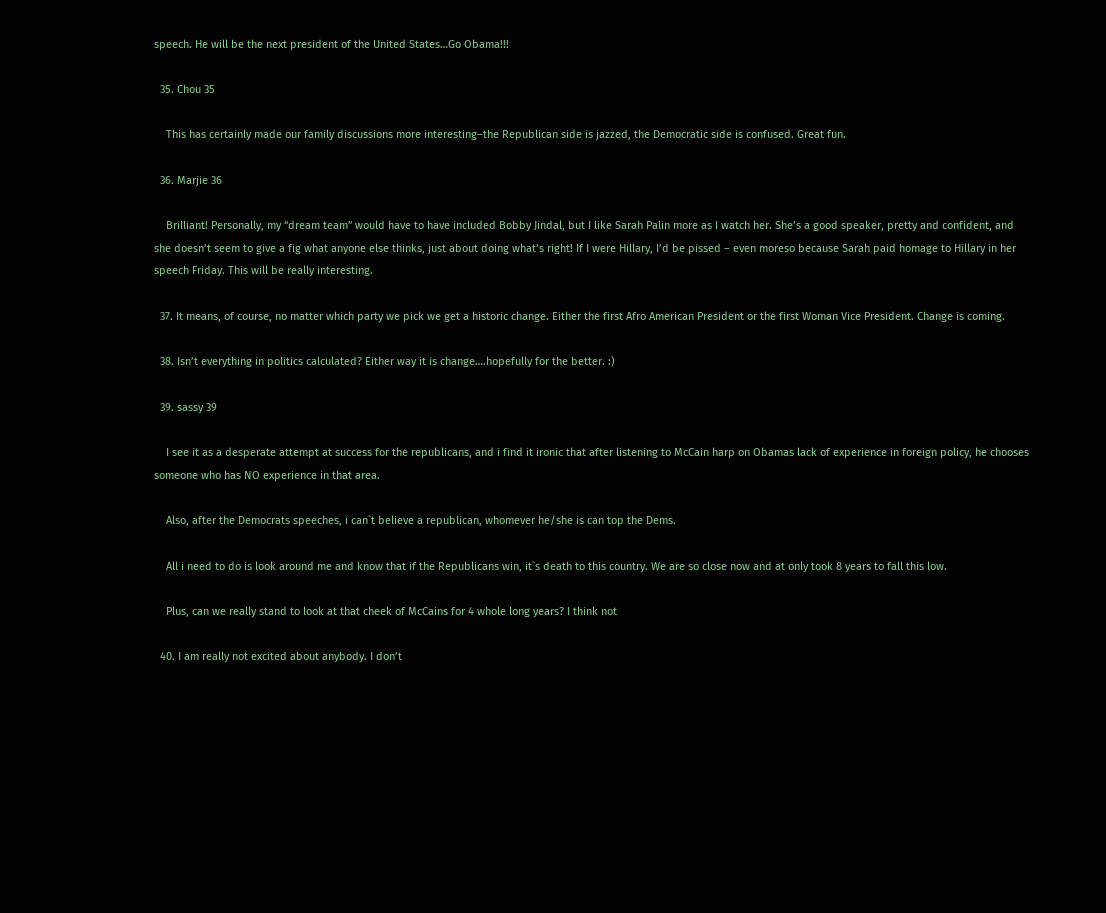speech. He will be the next president of the United States…Go Obama!!!

  35. Chou 35

    This has certainly made our family discussions more interesting–the Republican side is jazzed, the Democratic side is confused. Great fun.

  36. Marjie 36

    Brilliant! Personally, my “dream team” would have to have included Bobby Jindal, but I like Sarah Palin more as I watch her. She’s a good speaker, pretty and confident, and she doesn’t seem to give a fig what anyone else thinks, just about doing what’s right! If I were Hillary, I’d be pissed – even moreso because Sarah paid homage to Hillary in her speech Friday. This will be really interesting.

  37. It means, of course, no matter which party we pick we get a historic change. Either the first Afro American President or the first Woman Vice President. Change is coming.

  38. Isn’t everything in politics calculated? Either way it is change….hopefully for the better. :)

  39. sassy 39

    I see it as a desperate attempt at success for the republicans, and i find it ironic that after listening to McCain harp on Obamas lack of experience in foreign policy, he chooses someone who has NO experience in that area.

    Also, after the Democrats speeches, i can`t believe a republican, whomever he/she is can top the Dems.

    All i need to do is look around me and know that if the Republicans win, it`s death to this country. We are so close now and at only took 8 years to fall this low.

    Plus, can we really stand to look at that cheek of McCains for 4 whole long years? I think not

  40. I am really not excited about anybody. I don’t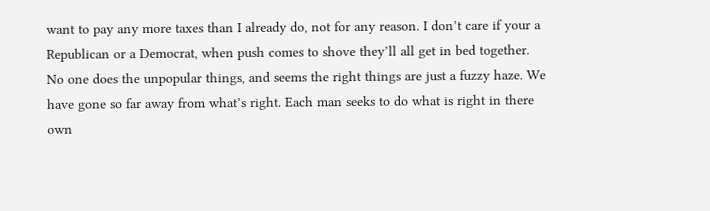want to pay any more taxes than I already do, not for any reason. I don’t care if your a Republican or a Democrat, when push comes to shove they’ll all get in bed together. No one does the unpopular things, and seems the right things are just a fuzzy haze. We have gone so far away from what’s right. Each man seeks to do what is right in there own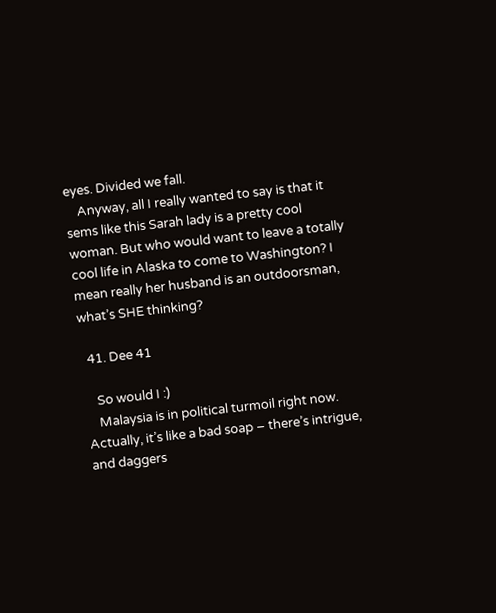eyes. Divided we fall.
    Anyway, all I really wanted to say is that it sems like this Sarah lady is a pretty cool woman. But who would want to leave a totally cool life in Alaska to come to Washington? I mean really her husband is an outdoorsman, what’s SHE thinking?

  41. Dee 41

    So would I :)
    Malaysia is in political turmoil right now. Actually, it’s like a bad soap – there’s intrigue, and daggers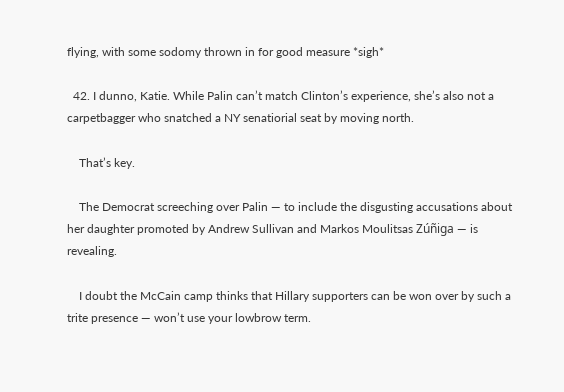flying, with some sodomy thrown in for good measure *sigh*

  42. I dunno, Katie. While Palin can’t match Clinton’s experience, she’s also not a carpetbagger who snatched a NY senatiorial seat by moving north.

    That’s key.

    The Democrat screeching over Palin — to include the disgusting accusations about her daughter promoted by Andrew Sullivan and Markos Moulitsas Zúñiga — is revealing.

    I doubt the McCain camp thinks that Hillary supporters can be won over by such a trite presence — won’t use your lowbrow term.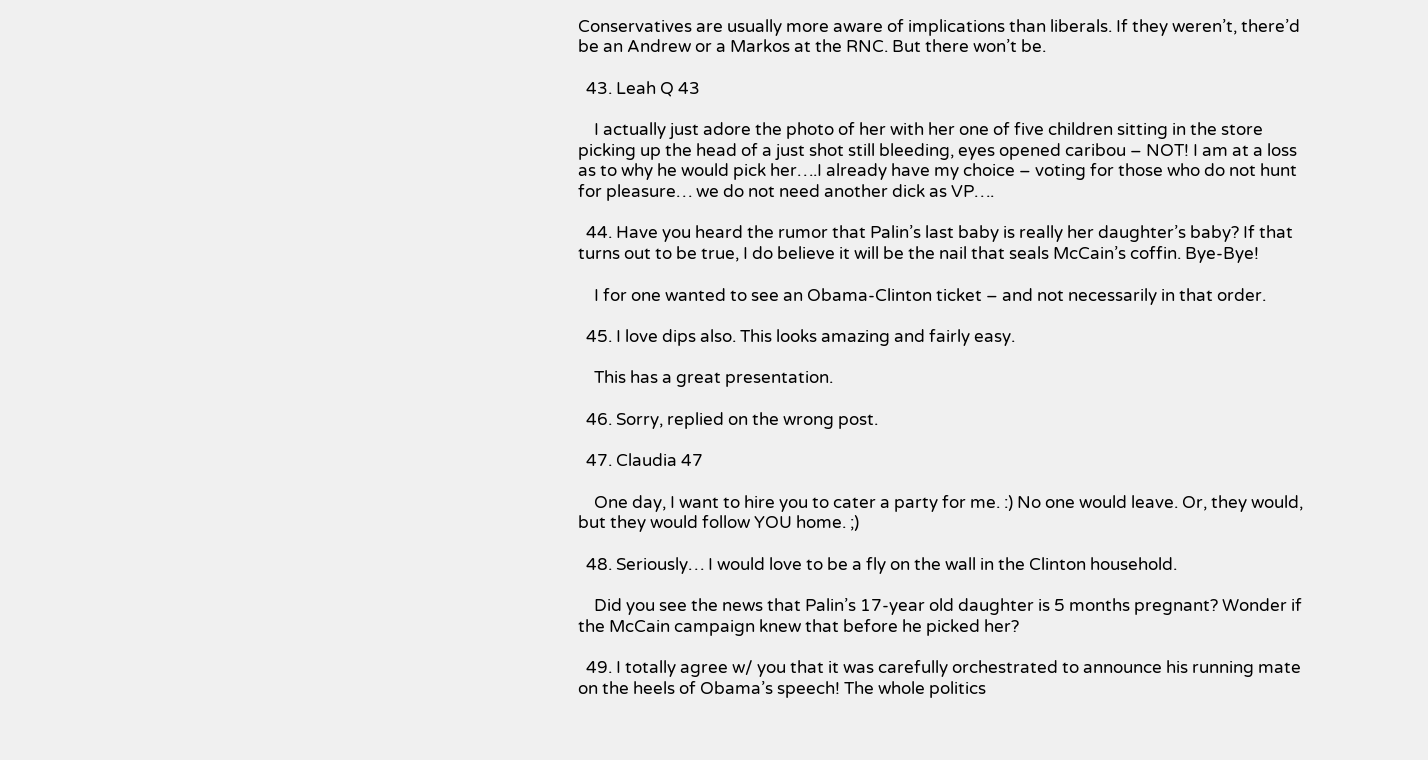Conservatives are usually more aware of implications than liberals. If they weren’t, there’d be an Andrew or a Markos at the RNC. But there won’t be.

  43. Leah Q 43

    I actually just adore the photo of her with her one of five children sitting in the store picking up the head of a just shot still bleeding, eyes opened caribou – NOT! I am at a loss as to why he would pick her….I already have my choice – voting for those who do not hunt for pleasure… we do not need another dick as VP….

  44. Have you heard the rumor that Palin’s last baby is really her daughter’s baby? If that turns out to be true, I do believe it will be the nail that seals McCain’s coffin. Bye-Bye!

    I for one wanted to see an Obama-Clinton ticket – and not necessarily in that order.

  45. I love dips also. This looks amazing and fairly easy.

    This has a great presentation.

  46. Sorry, replied on the wrong post.

  47. Claudia 47

    One day, I want to hire you to cater a party for me. :) No one would leave. Or, they would, but they would follow YOU home. ;)

  48. Seriously… I would love to be a fly on the wall in the Clinton household.

    Did you see the news that Palin’s 17-year old daughter is 5 months pregnant? Wonder if the McCain campaign knew that before he picked her?

  49. I totally agree w/ you that it was carefully orchestrated to announce his running mate on the heels of Obama’s speech! The whole politics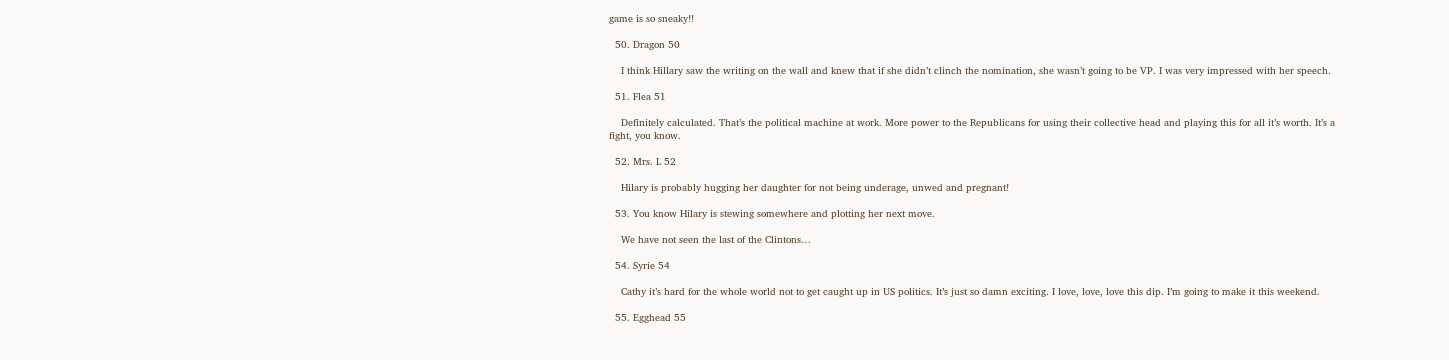game is so sneaky!!

  50. Dragon 50

    I think Hillary saw the writing on the wall and knew that if she didn’t clinch the nomination, she wasn’t going to be VP. I was very impressed with her speech.

  51. Flea 51

    Definitely calculated. That’s the political machine at work. More power to the Republicans for using their collective head and playing this for all it’s worth. It’s a fight, you know.

  52. Mrs. L 52

    Hilary is probably hugging her daughter for not being underage, unwed and pregnant!

  53. You know Hilary is stewing somewhere and plotting her next move.

    We have not seen the last of the Clintons…

  54. Syrie 54

    Cathy it’s hard for the whole world not to get caught up in US politics. It’s just so damn exciting. I love, love, love this dip. I’m going to make it this weekend.

  55. Egghead 55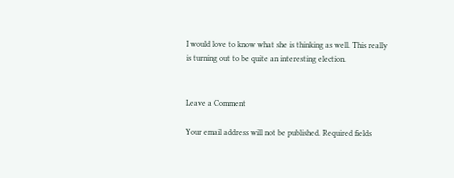I would love to know what she is thinking as well. This really is turning out to be quite an interesting election.


Leave a Comment

Your email address will not be published. Required fields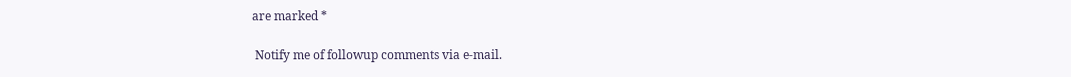are marked *

 Notify me of followup comments via e-mail.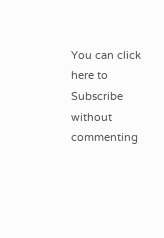You can click here to Subscribe without commenting